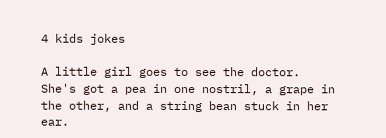4 kids jokes

A little girl goes to see the doctor. She's got a pea in one nostril, a grape in the other, and a string bean stuck in her ear.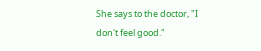She says to the doctor, "I don't feel good."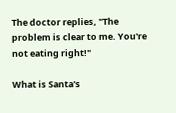The doctor replies, "The problem is clear to me. You're not eating right!"

What is Santa's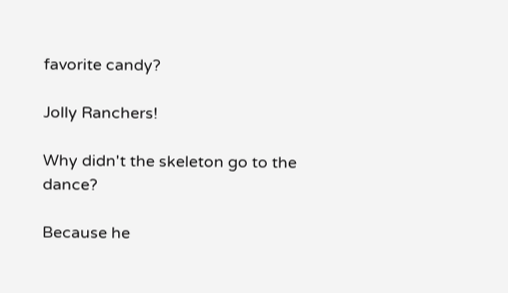favorite candy?

Jolly Ranchers!

Why didn't the skeleton go to the dance?

Because he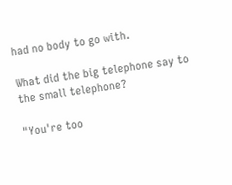had no body to go with.

What did the big telephone say to the small telephone?

"You're too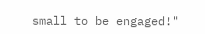small to be engaged!"